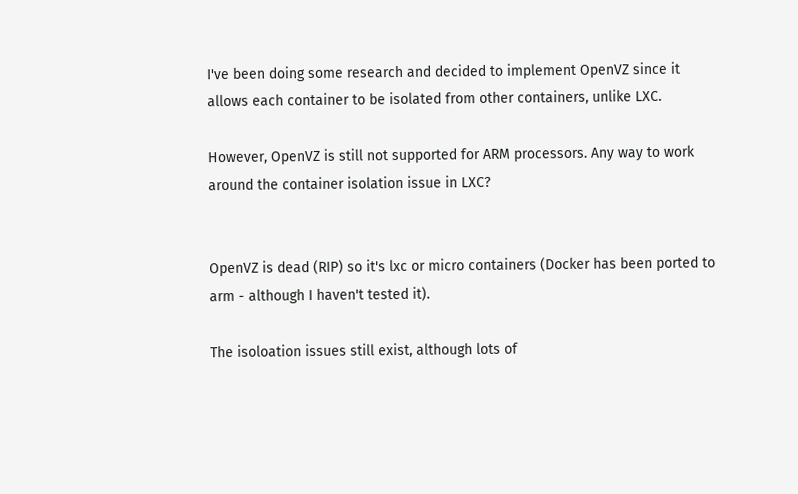I've been doing some research and decided to implement OpenVZ since it allows each container to be isolated from other containers, unlike LXC.

However, OpenVZ is still not supported for ARM processors. Any way to work around the container isolation issue in LXC?


OpenVZ is dead (RIP) so it's lxc or micro containers (Docker has been ported to arm - although I haven't tested it).

The isoloation issues still exist, although lots of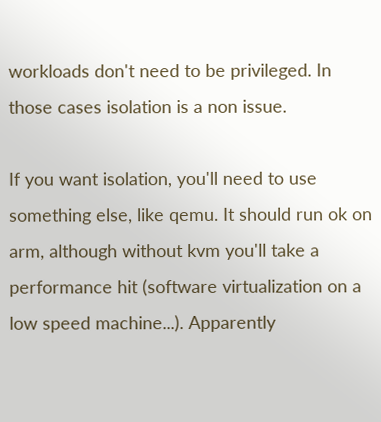workloads don't need to be privileged. In those cases isolation is a non issue.

If you want isolation, you'll need to use something else, like qemu. It should run ok on arm, although without kvm you'll take a performance hit (software virtualization on a low speed machine...). Apparently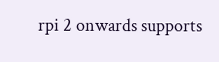rpi 2 onwards supports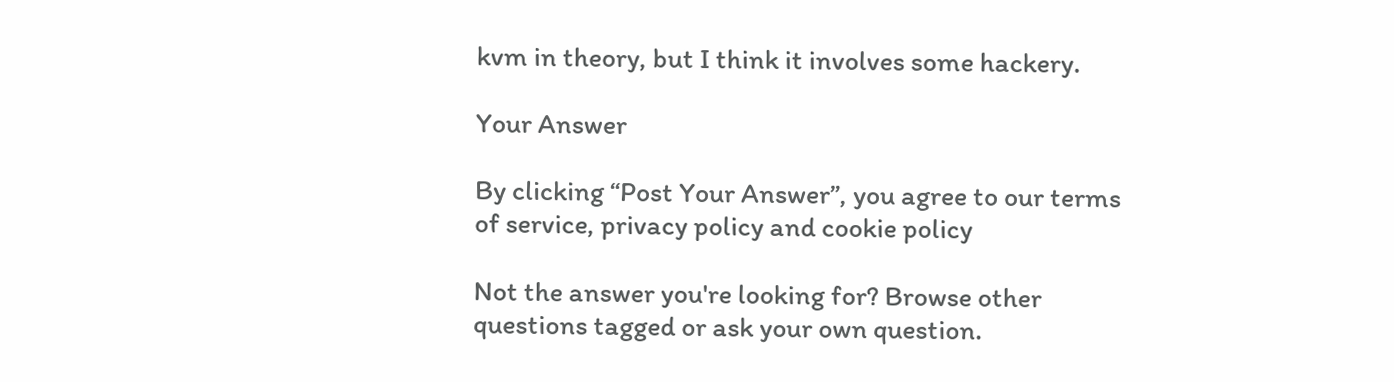kvm in theory, but I think it involves some hackery.

Your Answer

By clicking “Post Your Answer”, you agree to our terms of service, privacy policy and cookie policy

Not the answer you're looking for? Browse other questions tagged or ask your own question.